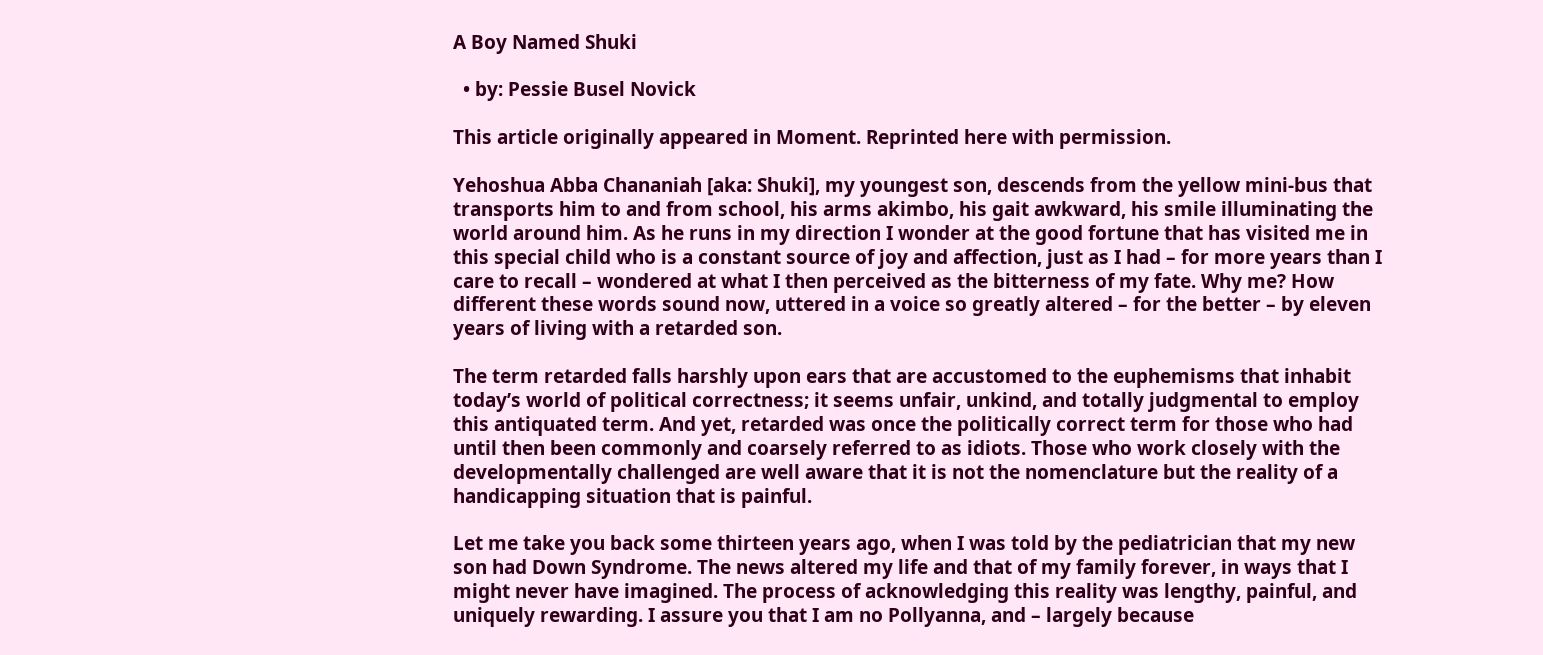A Boy Named Shuki

  • by: Pessie Busel Novick

This article originally appeared in Moment. Reprinted here with permission.

Yehoshua Abba Chananiah [aka: Shuki], my youngest son, descends from the yellow mini-bus that transports him to and from school, his arms akimbo, his gait awkward, his smile illuminating the world around him. As he runs in my direction I wonder at the good fortune that has visited me in this special child who is a constant source of joy and affection, just as I had – for more years than I care to recall – wondered at what I then perceived as the bitterness of my fate. Why me? How different these words sound now, uttered in a voice so greatly altered – for the better – by eleven years of living with a retarded son.

The term retarded falls harshly upon ears that are accustomed to the euphemisms that inhabit today’s world of political correctness; it seems unfair, unkind, and totally judgmental to employ this antiquated term. And yet, retarded was once the politically correct term for those who had until then been commonly and coarsely referred to as idiots. Those who work closely with the developmentally challenged are well aware that it is not the nomenclature but the reality of a handicapping situation that is painful.

Let me take you back some thirteen years ago, when I was told by the pediatrician that my new son had Down Syndrome. The news altered my life and that of my family forever, in ways that I might never have imagined. The process of acknowledging this reality was lengthy, painful, and uniquely rewarding. I assure you that I am no Pollyanna, and – largely because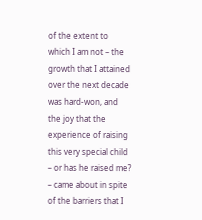of the extent to which I am not – the growth that I attained over the next decade was hard-won, and the joy that the experience of raising this very special child – or has he raised me? – came about in spite of the barriers that I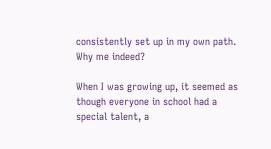consistently set up in my own path. Why me indeed?

When I was growing up, it seemed as though everyone in school had a special talent, a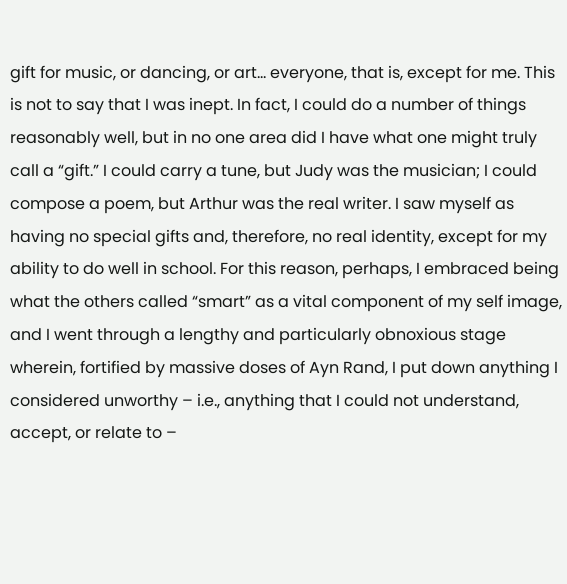gift for music, or dancing, or art… everyone, that is, except for me. This is not to say that I was inept. In fact, I could do a number of things reasonably well, but in no one area did I have what one might truly call a “gift.” I could carry a tune, but Judy was the musician; I could compose a poem, but Arthur was the real writer. I saw myself as having no special gifts and, therefore, no real identity, except for my ability to do well in school. For this reason, perhaps, I embraced being what the others called “smart” as a vital component of my self image, and I went through a lengthy and particularly obnoxious stage wherein, fortified by massive doses of Ayn Rand, I put down anything I considered unworthy – i.e., anything that I could not understand, accept, or relate to –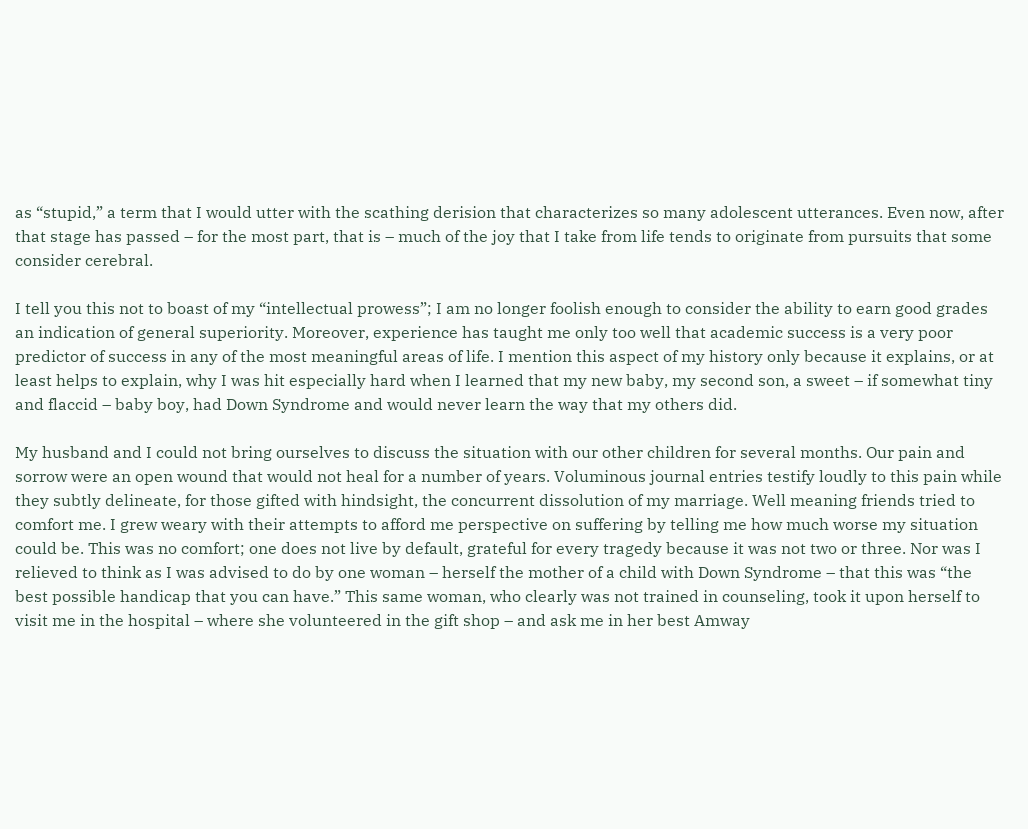as “stupid,” a term that I would utter with the scathing derision that characterizes so many adolescent utterances. Even now, after that stage has passed – for the most part, that is – much of the joy that I take from life tends to originate from pursuits that some consider cerebral.

I tell you this not to boast of my “intellectual prowess”; I am no longer foolish enough to consider the ability to earn good grades an indication of general superiority. Moreover, experience has taught me only too well that academic success is a very poor predictor of success in any of the most meaningful areas of life. I mention this aspect of my history only because it explains, or at least helps to explain, why I was hit especially hard when I learned that my new baby, my second son, a sweet – if somewhat tiny and flaccid – baby boy, had Down Syndrome and would never learn the way that my others did.

My husband and I could not bring ourselves to discuss the situation with our other children for several months. Our pain and sorrow were an open wound that would not heal for a number of years. Voluminous journal entries testify loudly to this pain while they subtly delineate, for those gifted with hindsight, the concurrent dissolution of my marriage. Well meaning friends tried to comfort me. I grew weary with their attempts to afford me perspective on suffering by telling me how much worse my situation could be. This was no comfort; one does not live by default, grateful for every tragedy because it was not two or three. Nor was I relieved to think as I was advised to do by one woman – herself the mother of a child with Down Syndrome – that this was “the best possible handicap that you can have.” This same woman, who clearly was not trained in counseling, took it upon herself to visit me in the hospital – where she volunteered in the gift shop – and ask me in her best Amway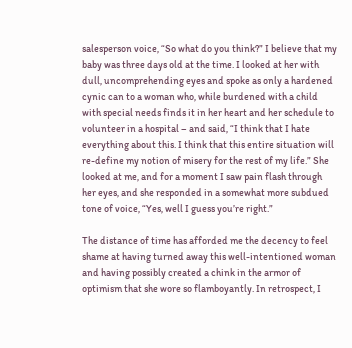salesperson voice, “So what do you think?” I believe that my baby was three days old at the time. I looked at her with dull, uncomprehending eyes and spoke as only a hardened cynic can to a woman who, while burdened with a child with special needs finds it in her heart and her schedule to volunteer in a hospital – and said, “I think that I hate everything about this. I think that this entire situation will re-define my notion of misery for the rest of my life.” She looked at me, and for a moment I saw pain flash through her eyes, and she responded in a somewhat more subdued tone of voice, “Yes, well I guess you’re right.”

The distance of time has afforded me the decency to feel shame at having turned away this well-intentioned woman and having possibly created a chink in the armor of optimism that she wore so flamboyantly. In retrospect, I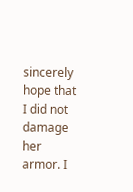sincerely hope that I did not damage her armor. I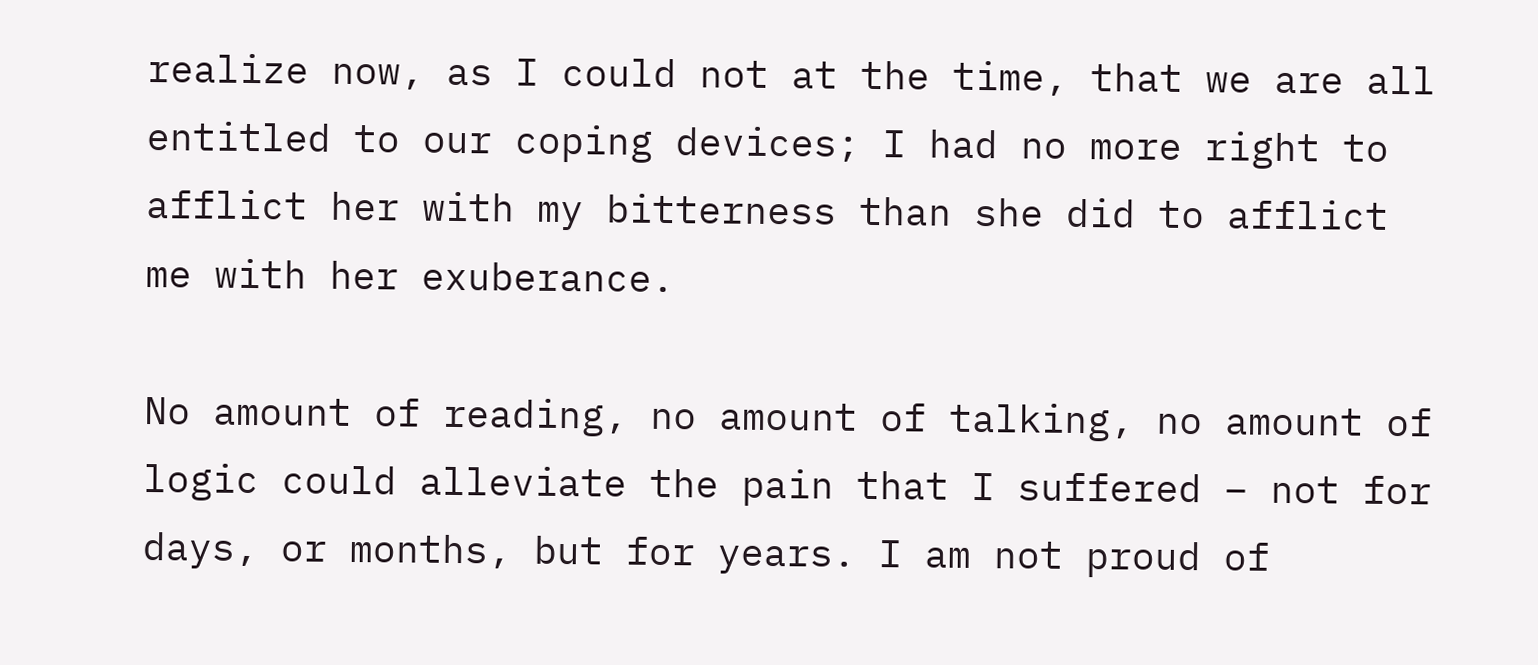realize now, as I could not at the time, that we are all entitled to our coping devices; I had no more right to afflict her with my bitterness than she did to afflict me with her exuberance.

No amount of reading, no amount of talking, no amount of logic could alleviate the pain that I suffered – not for days, or months, but for years. I am not proud of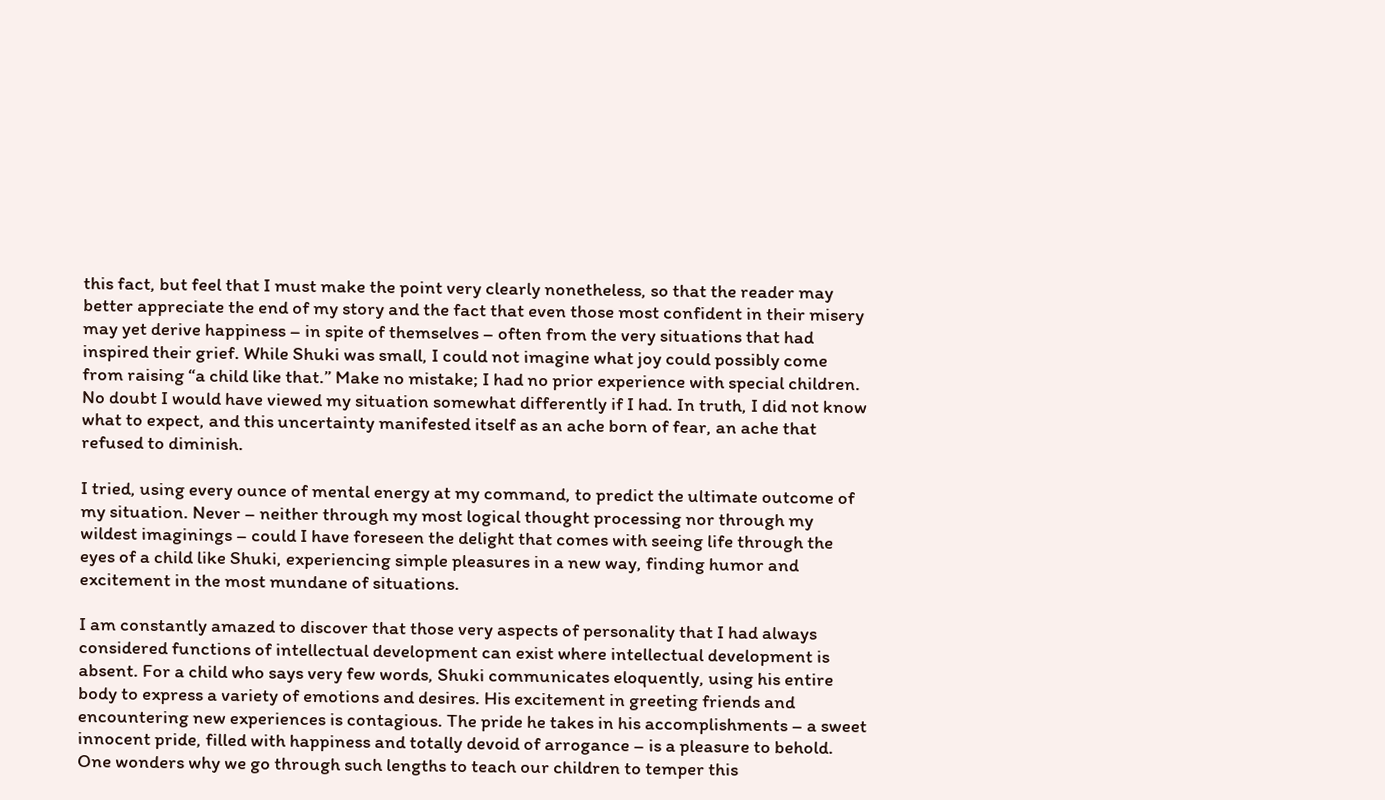this fact, but feel that I must make the point very clearly nonetheless, so that the reader may better appreciate the end of my story and the fact that even those most confident in their misery may yet derive happiness – in spite of themselves – often from the very situations that had inspired their grief. While Shuki was small, I could not imagine what joy could possibly come from raising “a child like that.” Make no mistake; I had no prior experience with special children. No doubt I would have viewed my situation somewhat differently if I had. In truth, I did not know what to expect, and this uncertainty manifested itself as an ache born of fear, an ache that refused to diminish.

I tried, using every ounce of mental energy at my command, to predict the ultimate outcome of my situation. Never – neither through my most logical thought processing nor through my wildest imaginings – could I have foreseen the delight that comes with seeing life through the eyes of a child like Shuki, experiencing simple pleasures in a new way, finding humor and excitement in the most mundane of situations.

I am constantly amazed to discover that those very aspects of personality that I had always considered functions of intellectual development can exist where intellectual development is absent. For a child who says very few words, Shuki communicates eloquently, using his entire body to express a variety of emotions and desires. His excitement in greeting friends and encountering new experiences is contagious. The pride he takes in his accomplishments – a sweet innocent pride, filled with happiness and totally devoid of arrogance – is a pleasure to behold. One wonders why we go through such lengths to teach our children to temper this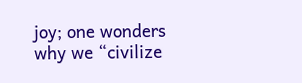joy; one wonders why we “civilize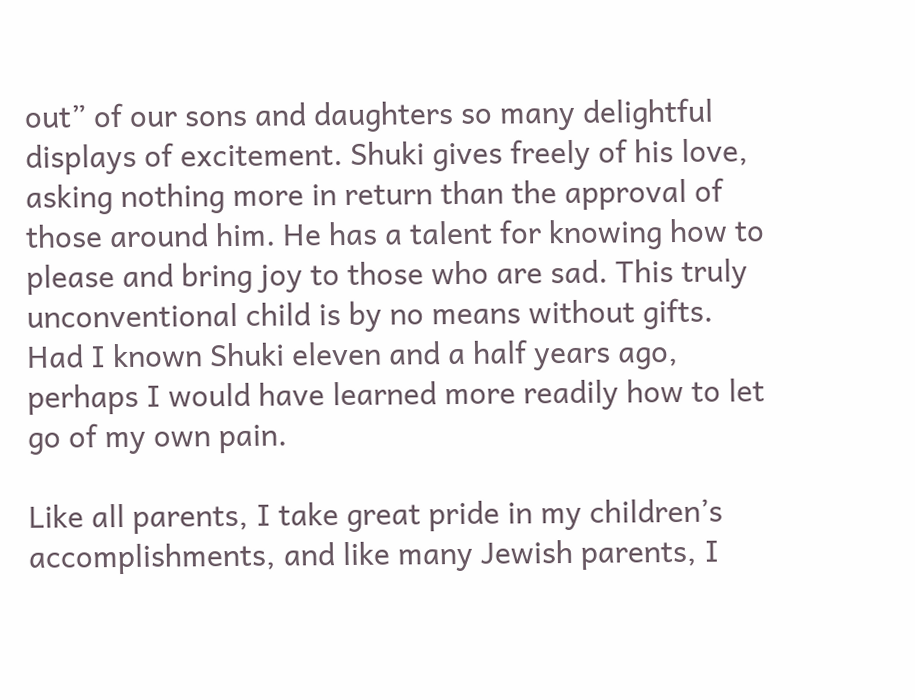out” of our sons and daughters so many delightful displays of excitement. Shuki gives freely of his love, asking nothing more in return than the approval of those around him. He has a talent for knowing how to please and bring joy to those who are sad. This truly unconventional child is by no means without gifts. Had I known Shuki eleven and a half years ago, perhaps I would have learned more readily how to let go of my own pain.

Like all parents, I take great pride in my children’s accomplishments, and like many Jewish parents, I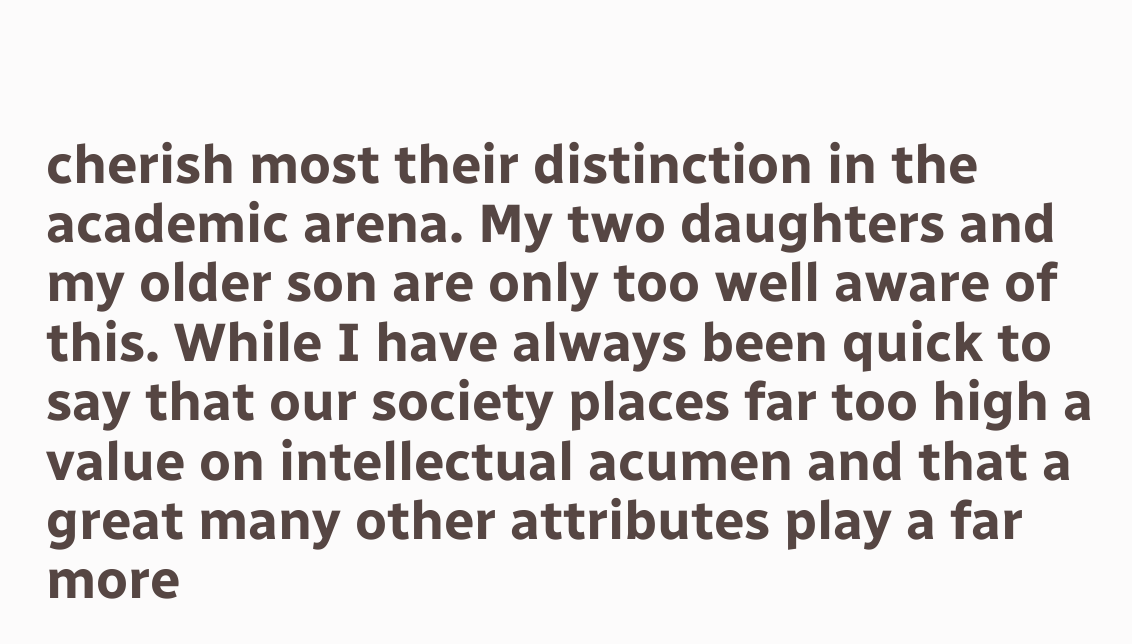cherish most their distinction in the academic arena. My two daughters and my older son are only too well aware of this. While I have always been quick to say that our society places far too high a value on intellectual acumen and that a great many other attributes play a far more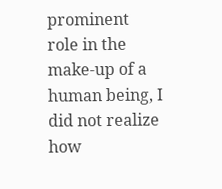prominent role in the make-up of a human being, I did not realize how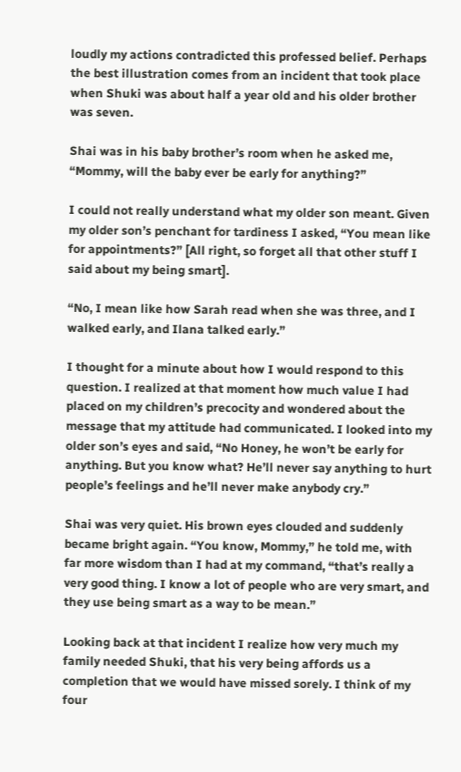loudly my actions contradicted this professed belief. Perhaps the best illustration comes from an incident that took place when Shuki was about half a year old and his older brother was seven.

Shai was in his baby brother’s room when he asked me, “Mommy, will the baby ever be early for anything?”

I could not really understand what my older son meant. Given my older son’s penchant for tardiness I asked, “You mean like for appointments?” [All right, so forget all that other stuff I said about my being smart].

“No, I mean like how Sarah read when she was three, and I walked early, and Ilana talked early.”

I thought for a minute about how I would respond to this question. I realized at that moment how much value I had placed on my children’s precocity and wondered about the message that my attitude had communicated. I looked into my older son’s eyes and said, “No Honey, he won’t be early for anything. But you know what? He’ll never say anything to hurt people’s feelings and he’ll never make anybody cry.”

Shai was very quiet. His brown eyes clouded and suddenly became bright again. “You know, Mommy,” he told me, with far more wisdom than I had at my command, “that’s really a very good thing. I know a lot of people who are very smart, and they use being smart as a way to be mean.”

Looking back at that incident I realize how very much my family needed Shuki, that his very being affords us a completion that we would have missed sorely. I think of my four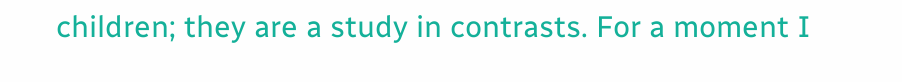children; they are a study in contrasts. For a moment I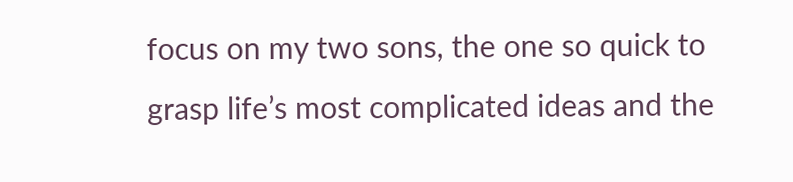focus on my two sons, the one so quick to grasp life’s most complicated ideas and the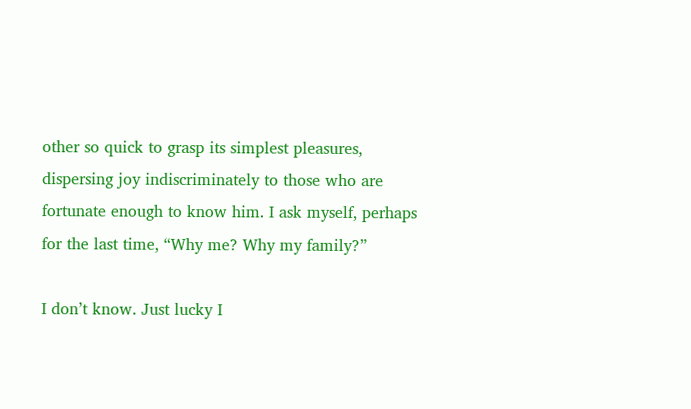other so quick to grasp its simplest pleasures, dispersing joy indiscriminately to those who are fortunate enough to know him. I ask myself, perhaps for the last time, “Why me? Why my family?”

I don’t know. Just lucky I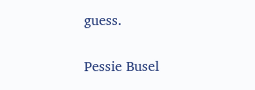guess.


Pessie Busel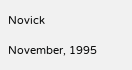Novick

November, 1995